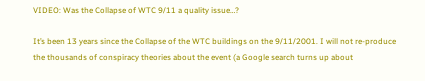VIDEO: Was the Collapse of WTC 9/11 a quality issue…?

It’s been 13 years since the Collapse of the WTC buildings on the 9/11/2001. I will not re-produce the thousands of conspiracy theories about the event (a Google search turns up about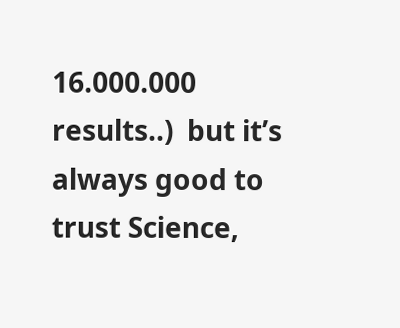16.000.000 results..)  but it’s always good to trust Science,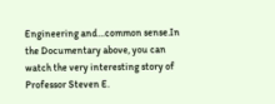Engineering and…common sense.In the Documentary above, you can watch the very interesting story of Professor Steven E.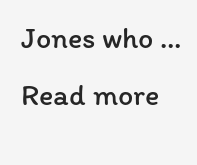Jones who … Read more